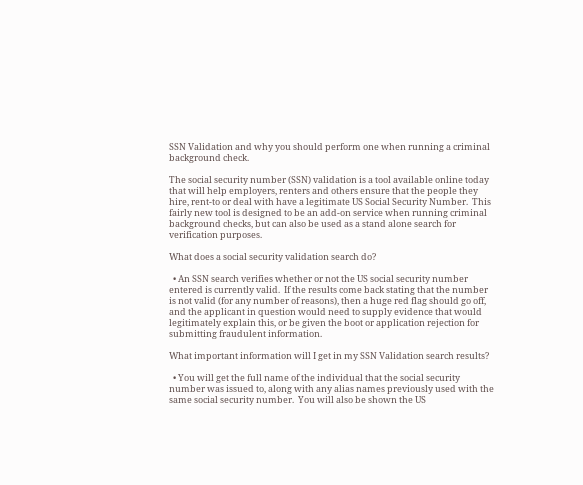SSN Validation and why you should perform one when running a criminal background check.

The social security number (SSN) validation is a tool available online today that will help employers, renters and others ensure that the people they hire, rent-to or deal with have a legitimate US Social Security Number.  This fairly new tool is designed to be an add-on service when running criminal background checks, but can also be used as a stand alone search for verification purposes.

What does a social security validation search do?

  • An SSN search verifies whether or not the US social security number entered is currently valid.  If the results come back stating that the number is not valid (for any number of reasons), then a huge red flag should go off, and the applicant in question would need to supply evidence that would legitimately explain this, or be given the boot or application rejection for submitting fraudulent information.

What important information will I get in my SSN Validation search results?

  • You will get the full name of the individual that the social security number was issued to, along with any alias names previously used with the same social security number.  You will also be shown the US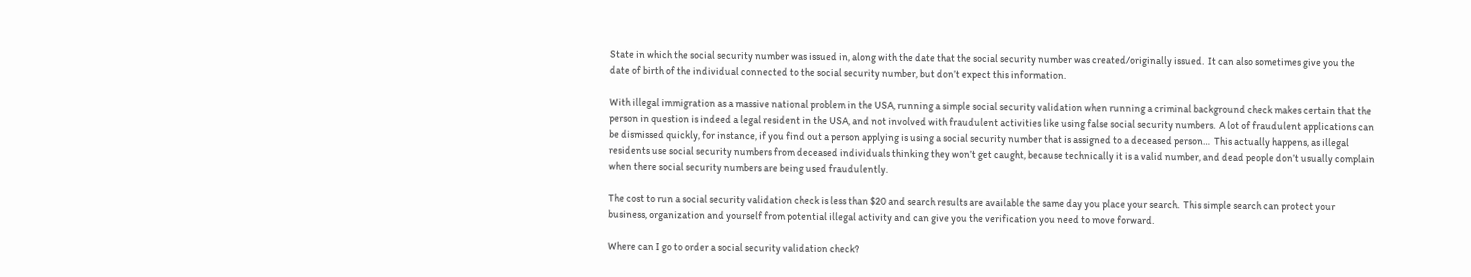State in which the social security number was issued in, along with the date that the social security number was created/originally issued.  It can also sometimes give you the date of birth of the individual connected to the social security number, but don’t expect this information.

With illegal immigration as a massive national problem in the USA, running a simple social security validation when running a criminal background check makes certain that the person in question is indeed a legal resident in the USA, and not involved with fraudulent activities like using false social security numbers.  A lot of fraudulent applications can be dismissed quickly, for instance, if you find out a person applying is using a social security number that is assigned to a deceased person…  This actually happens, as illegal residents use social security numbers from deceased individuals thinking they won’t get caught, because technically it is a valid number, and dead people don’t usually complain when there social security numbers are being used fraudulently.

The cost to run a social security validation check is less than $20 and search results are available the same day you place your search.  This simple search can protect your business, organization and yourself from potential illegal activity and can give you the verification you need to move forward.

Where can I go to order a social security validation check?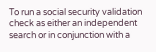To run a social security validation check as either an independent search or in conjunction with a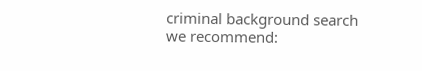criminal background search we recommend: